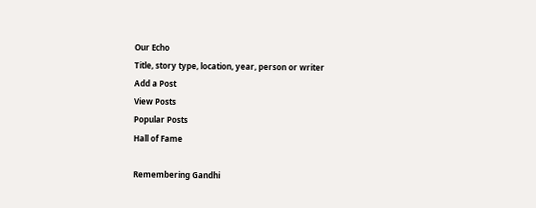Our Echo
Title, story type, location, year, person or writer
Add a Post
View Posts
Popular Posts
Hall of Fame

Remembering Gandhi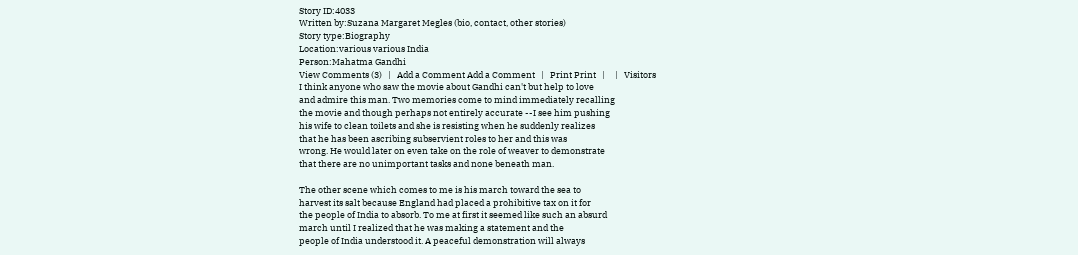Story ID:4033
Written by:Suzana Margaret Megles (bio, contact, other stories)
Story type:Biography
Location:various various India
Person:Mahatma Gandhi
View Comments (3)   |   Add a Comment Add a Comment   |   Print Print   |     |   Visitors
I think anyone who saw the movie about Gandhi can't but help to love
and admire this man. Two memories come to mind immediately recalling
the movie and though perhaps not entirely accurate --I see him pushing
his wife to clean toilets and she is resisting when he suddenly realizes
that he has been ascribing subservient roles to her and this was
wrong. He would later on even take on the role of weaver to demonstrate
that there are no unimportant tasks and none beneath man.

The other scene which comes to me is his march toward the sea to
harvest its salt because England had placed a prohibitive tax on it for
the people of India to absorb. To me at first it seemed like such an absurd
march until I realized that he was making a statement and the
people of India understood it. A peaceful demonstration will always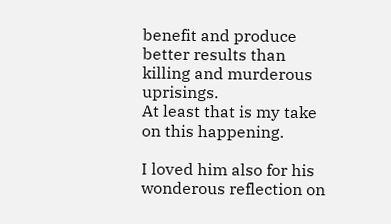benefit and produce better results than killing and murderous uprisings.
At least that is my take on this happening.

I loved him also for his wonderous reflection on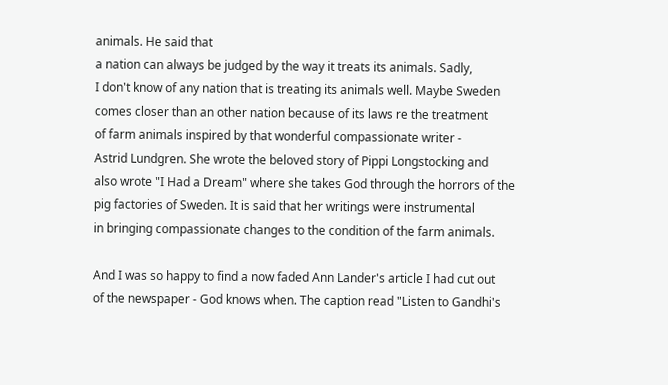animals. He said that
a nation can always be judged by the way it treats its animals. Sadly,
I don't know of any nation that is treating its animals well. Maybe Sweden
comes closer than an other nation because of its laws re the treatment
of farm animals inspired by that wonderful compassionate writer -
Astrid Lundgren. She wrote the beloved story of Pippi Longstocking and
also wrote "I Had a Dream" where she takes God through the horrors of the
pig factories of Sweden. It is said that her writings were instrumental
in bringing compassionate changes to the condition of the farm animals.

And I was so happy to find a now faded Ann Lander's article I had cut out
of the newspaper - God knows when. The caption read "Listen to Gandhi's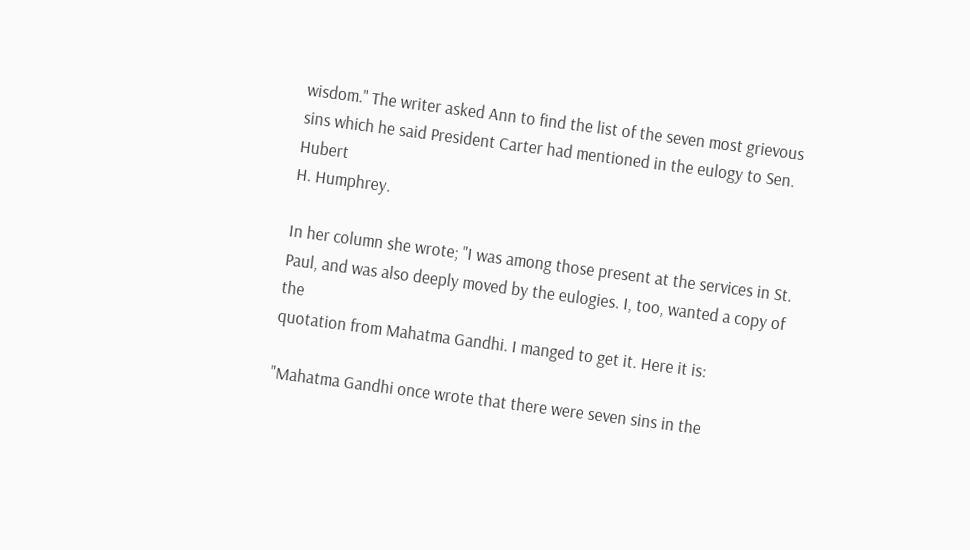wisdom." The writer asked Ann to find the list of the seven most grievous
sins which he said President Carter had mentioned in the eulogy to Sen. Hubert
H. Humphrey.

In her column she wrote; "I was among those present at the services in St.
Paul, and was also deeply moved by the eulogies. I, too, wanted a copy of the
quotation from Mahatma Gandhi. I manged to get it. Here it is:

"Mahatma Gandhi once wrote that there were seven sins in the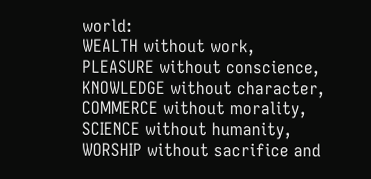world:
WEALTH without work,
PLEASURE without conscience,
KNOWLEDGE without character,
COMMERCE without morality,
SCIENCE without humanity,
WORSHIP without sacrifice and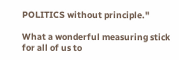POLITICS without principle."

What a wonderful measuring stick for all of us to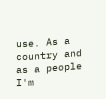use. As a country and as a people
I'm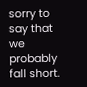sorry to say that we probably fall short.